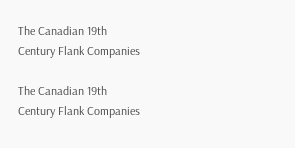The Canadian 19th Century Flank Companies

The Canadian 19th Century Flank Companies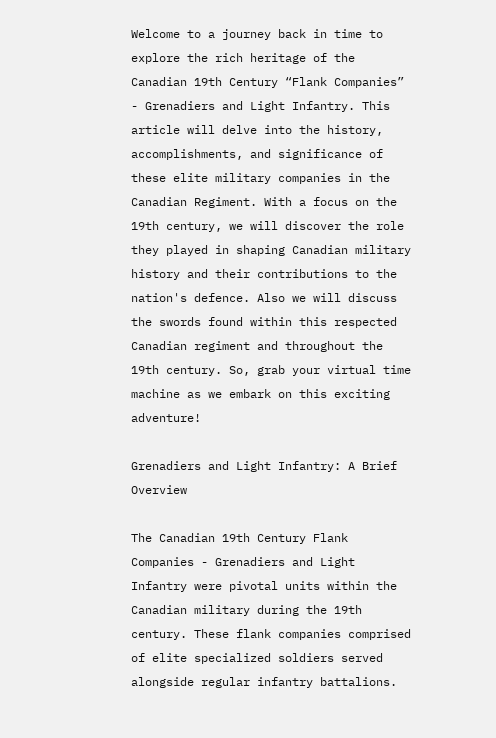Welcome to a journey back in time to explore the rich heritage of the Canadian 19th Century “Flank Companies” - Grenadiers and Light Infantry. This article will delve into the history, accomplishments, and significance of these elite military companies in the Canadian Regiment. With a focus on the 19th century, we will discover the role they played in shaping Canadian military history and their contributions to the nation's defence. Also we will discuss the swords found within this respected Canadian regiment and throughout the 19th century. So, grab your virtual time machine as we embark on this exciting adventure!

Grenadiers and Light Infantry: A Brief Overview

The Canadian 19th Century Flank Companies - Grenadiers and Light Infantry were pivotal units within the Canadian military during the 19th century. These flank companies comprised of elite specialized soldiers served alongside regular infantry battalions.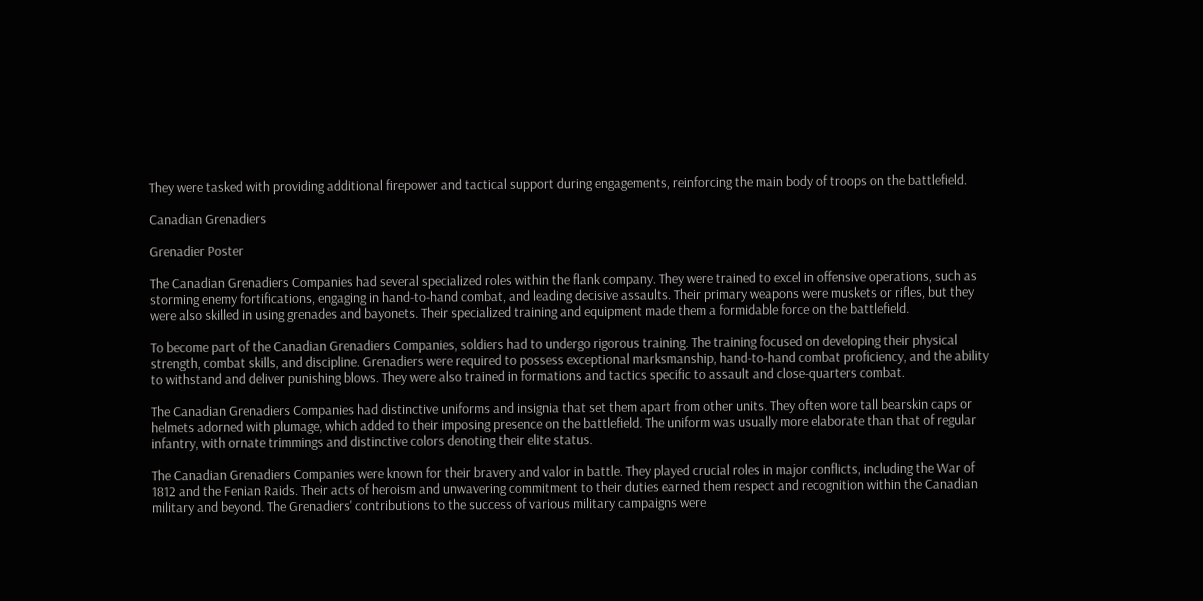They were tasked with providing additional firepower and tactical support during engagements, reinforcing the main body of troops on the battlefield.

Canadian Grenadiers

Grenadier Poster

The Canadian Grenadiers Companies had several specialized roles within the flank company. They were trained to excel in offensive operations, such as storming enemy fortifications, engaging in hand-to-hand combat, and leading decisive assaults. Their primary weapons were muskets or rifles, but they were also skilled in using grenades and bayonets. Their specialized training and equipment made them a formidable force on the battlefield.

To become part of the Canadian Grenadiers Companies, soldiers had to undergo rigorous training. The training focused on developing their physical strength, combat skills, and discipline. Grenadiers were required to possess exceptional marksmanship, hand-to-hand combat proficiency, and the ability to withstand and deliver punishing blows. They were also trained in formations and tactics specific to assault and close-quarters combat.

The Canadian Grenadiers Companies had distinctive uniforms and insignia that set them apart from other units. They often wore tall bearskin caps or helmets adorned with plumage, which added to their imposing presence on the battlefield. The uniform was usually more elaborate than that of regular infantry, with ornate trimmings and distinctive colors denoting their elite status.

The Canadian Grenadiers Companies were known for their bravery and valor in battle. They played crucial roles in major conflicts, including the War of 1812 and the Fenian Raids. Their acts of heroism and unwavering commitment to their duties earned them respect and recognition within the Canadian military and beyond. The Grenadiers' contributions to the success of various military campaigns were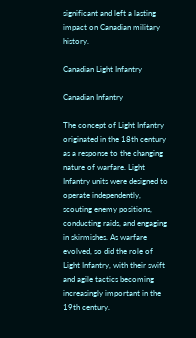significant and left a lasting impact on Canadian military history.

Canadian Light Infantry

Canadian Infantry

The concept of Light Infantry originated in the 18th century as a response to the changing nature of warfare. Light Infantry units were designed to operate independently, scouting enemy positions, conducting raids, and engaging in skirmishes. As warfare evolved, so did the role of Light Infantry, with their swift and agile tactics becoming increasingly important in the 19th century.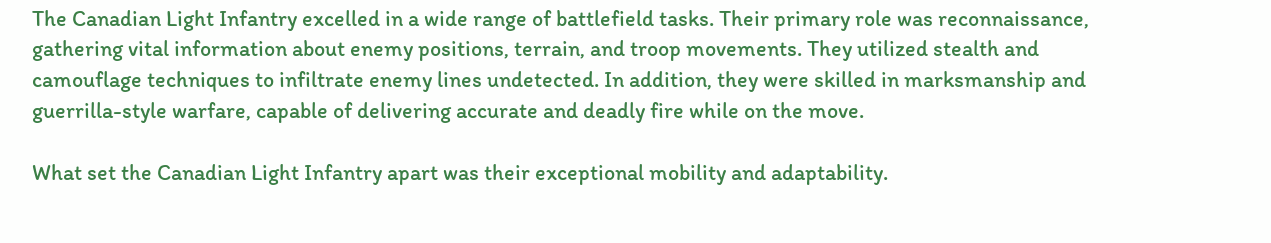The Canadian Light Infantry excelled in a wide range of battlefield tasks. Their primary role was reconnaissance, gathering vital information about enemy positions, terrain, and troop movements. They utilized stealth and camouflage techniques to infiltrate enemy lines undetected. In addition, they were skilled in marksmanship and guerrilla-style warfare, capable of delivering accurate and deadly fire while on the move.

What set the Canadian Light Infantry apart was their exceptional mobility and adaptability.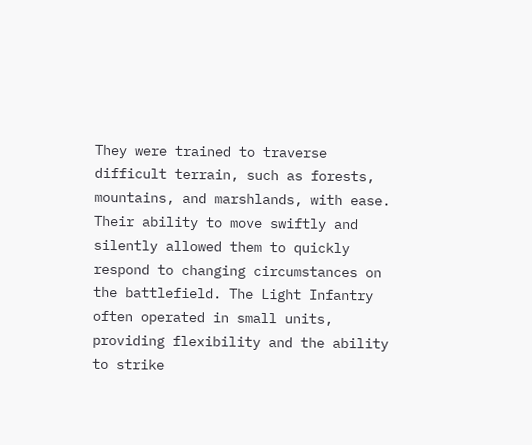They were trained to traverse difficult terrain, such as forests, mountains, and marshlands, with ease. Their ability to move swiftly and silently allowed them to quickly respond to changing circumstances on the battlefield. The Light Infantry often operated in small units, providing flexibility and the ability to strike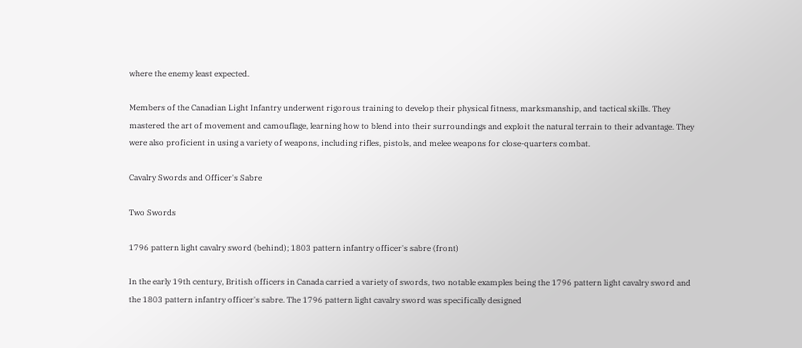where the enemy least expected.

Members of the Canadian Light Infantry underwent rigorous training to develop their physical fitness, marksmanship, and tactical skills. They mastered the art of movement and camouflage, learning how to blend into their surroundings and exploit the natural terrain to their advantage. They were also proficient in using a variety of weapons, including rifles, pistols, and melee weapons for close-quarters combat.

Cavalry Swords and Officer's Sabre

Two Swords

1796 pattern light cavalry sword (behind); 1803 pattern infantry officer's sabre (front)

In the early 19th century, British officers in Canada carried a variety of swords, two notable examples being the 1796 pattern light cavalry sword and the 1803 pattern infantry officer's sabre. The 1796 pattern light cavalry sword was specifically designed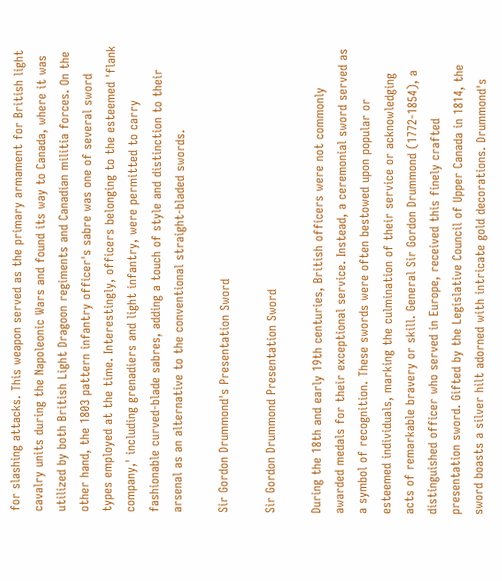for slashing attacks. This weapon served as the primary armament for British light cavalry units during the Napoleonic Wars and found its way to Canada, where it was utilized by both British Light Dragoon regiments and Canadian militia forces. On the other hand, the 1803 pattern infantry officer's sabre was one of several sword types employed at the time. Interestingly, officers belonging to the esteemed 'flank company,' including grenadiers and light infantry, were permitted to carry fashionable curved-blade sabres, adding a touch of style and distinction to their arsenal as an alternative to the conventional straight-bladed swords.

Sir Gordon Drummond's Presentation Sword

Sir Gordon Drummond Presentation Sword

During the 18th and early 19th centuries, British officers were not commonly awarded medals for their exceptional service. Instead, a ceremonial sword served as a symbol of recognition. These swords were often bestowed upon popular or esteemed individuals, marking the culmination of their service or acknowledging acts of remarkable bravery or skill. General Sir Gordon Drummond (1772-1854), a distinguished officer who served in Europe, received this finely crafted presentation sword. Gifted by the Legislative Council of Upper Canada in 1814, the sword boasts a silver hilt adorned with intricate gold decorations. Drummond's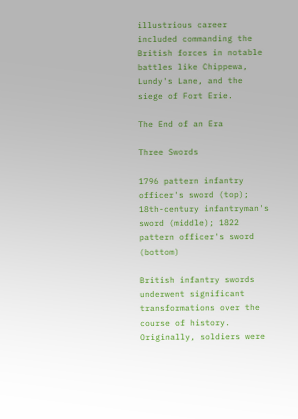illustrious career included commanding the British forces in notable battles like Chippewa, Lundy's Lane, and the siege of Fort Erie.

The End of an Era

Three Swords

1796 pattern infantry officer's sword (top); 18th-century infantryman's sword (middle); 1822 pattern officer's sword (bottom)

British infantry swords underwent significant transformations over the course of history. Originally, soldiers were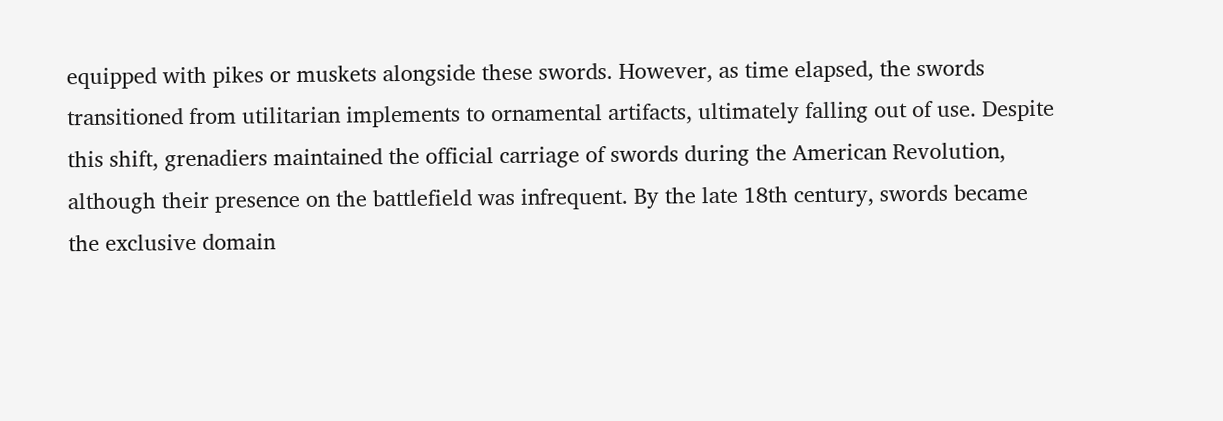equipped with pikes or muskets alongside these swords. However, as time elapsed, the swords transitioned from utilitarian implements to ornamental artifacts, ultimately falling out of use. Despite this shift, grenadiers maintained the official carriage of swords during the American Revolution, although their presence on the battlefield was infrequent. By the late 18th century, swords became the exclusive domain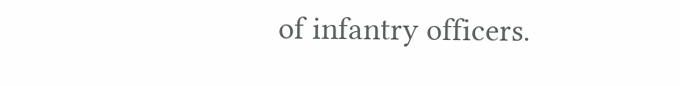of infantry officers.